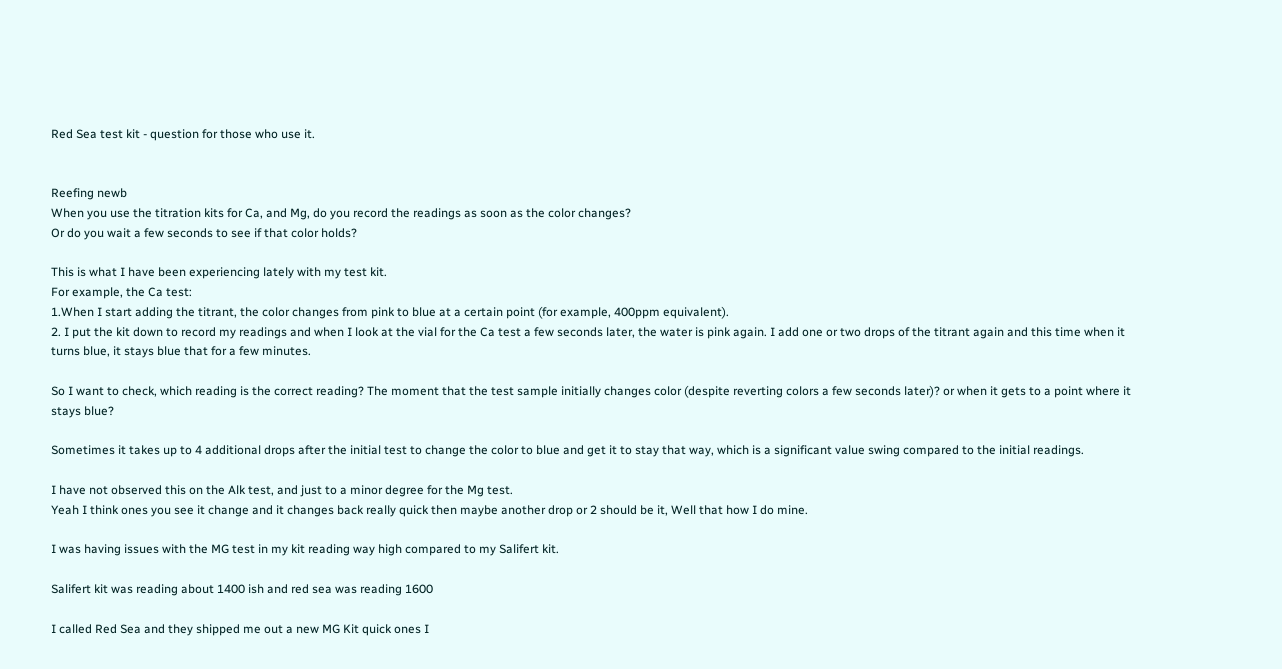Red Sea test kit - question for those who use it.


Reefing newb
When you use the titration kits for Ca, and Mg, do you record the readings as soon as the color changes?
Or do you wait a few seconds to see if that color holds?

This is what I have been experiencing lately with my test kit.
For example, the Ca test:
1.When I start adding the titrant, the color changes from pink to blue at a certain point (for example, 400ppm equivalent).
2. I put the kit down to record my readings and when I look at the vial for the Ca test a few seconds later, the water is pink again. I add one or two drops of the titrant again and this time when it turns blue, it stays blue that for a few minutes.

So I want to check, which reading is the correct reading? The moment that the test sample initially changes color (despite reverting colors a few seconds later)? or when it gets to a point where it stays blue?

Sometimes it takes up to 4 additional drops after the initial test to change the color to blue and get it to stay that way, which is a significant value swing compared to the initial readings.

I have not observed this on the Alk test, and just to a minor degree for the Mg test.
Yeah I think ones you see it change and it changes back really quick then maybe another drop or 2 should be it, Well that how I do mine.

I was having issues with the MG test in my kit reading way high compared to my Salifert kit.

Salifert kit was reading about 1400 ish and red sea was reading 1600

I called Red Sea and they shipped me out a new MG Kit quick ones I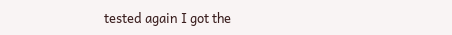tested again I got the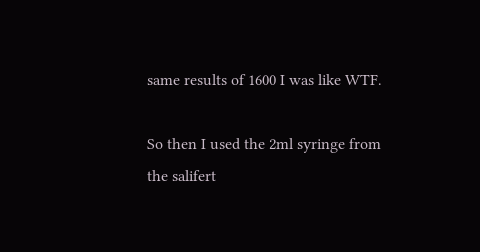same results of 1600 I was like WTF.

So then I used the 2ml syringe from the salifert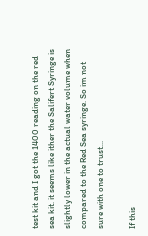test kit and I got the 1400 reading on the red sea kit. it seems like ither the Salifert Syringe is slightly lower in the actual water volume when compared to the Red Sea syringe. So im not sure with one to trust...

If this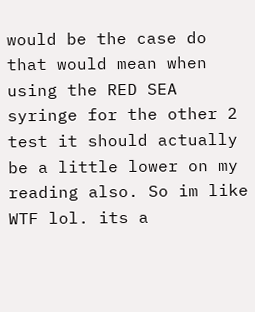would be the case do that would mean when using the RED SEA syringe for the other 2 test it should actually be a little lower on my reading also. So im like WTF lol. its a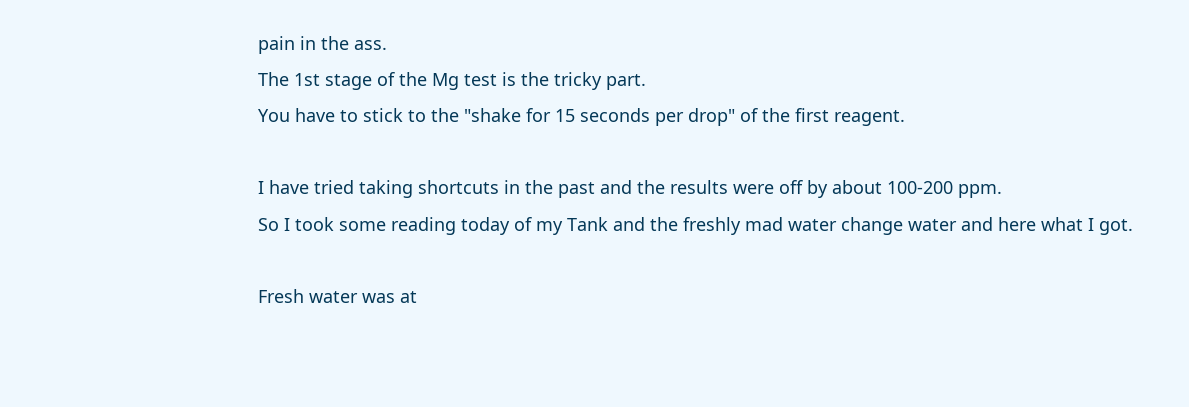pain in the ass.
The 1st stage of the Mg test is the tricky part.
You have to stick to the "shake for 15 seconds per drop" of the first reagent.

I have tried taking shortcuts in the past and the results were off by about 100-200 ppm.
So I took some reading today of my Tank and the freshly mad water change water and here what I got.

Fresh water was at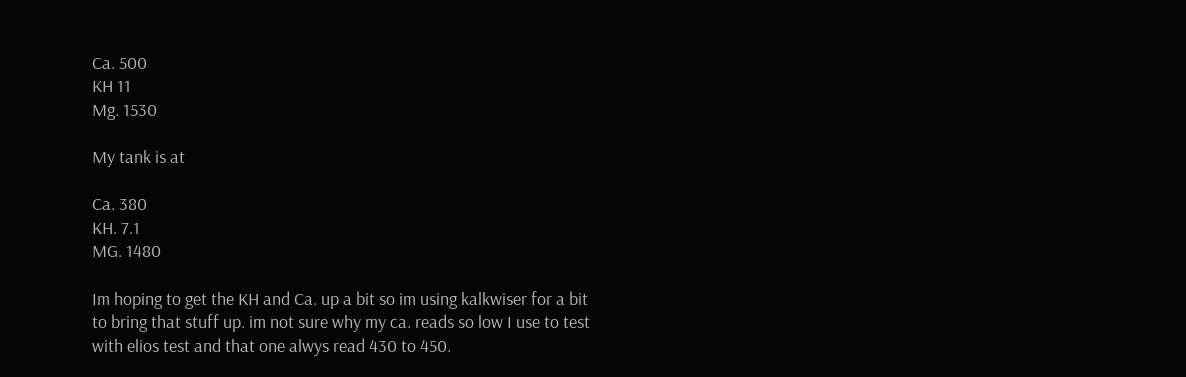Ca. 500
KH 11
Mg. 1530

My tank is at

Ca. 380
KH. 7.1
MG. 1480

Im hoping to get the KH and Ca. up a bit so im using kalkwiser for a bit to bring that stuff up. im not sure why my ca. reads so low I use to test with elios test and that one alwys read 430 to 450.